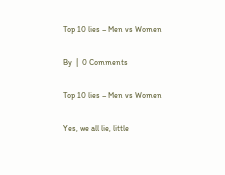Top 10 lies – Men vs Women

By  |  0 Comments

Top 10 lies – Men vs Women

Yes, we all lie, little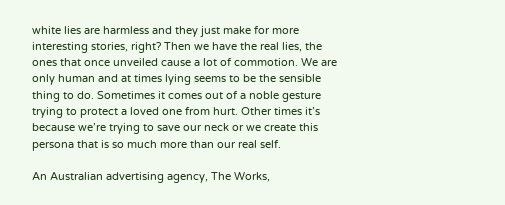white lies are harmless and they just make for more interesting stories, right? Then we have the real lies, the ones that once unveiled cause a lot of commotion. We are only human and at times lying seems to be the sensible thing to do. Sometimes it comes out of a noble gesture trying to protect a loved one from hurt. Other times it’s because we’re trying to save our neck or we create this persona that is so much more than our real self.

An Australian advertising agency, The Works,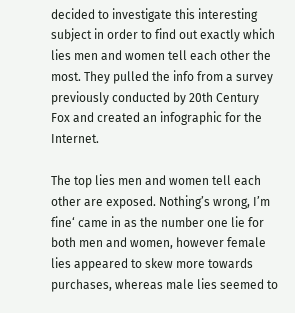decided to investigate this interesting subject in order to find out exactly which lies men and women tell each other the most. They pulled the info from a survey previously conducted by 20th Century Fox and created an infographic for the Internet.

The top lies men and women tell each other are exposed. Nothing’s wrong, I’m fine‘ came in as the number one lie for both men and women, however female lies appeared to skew more towards purchases, whereas male lies seemed to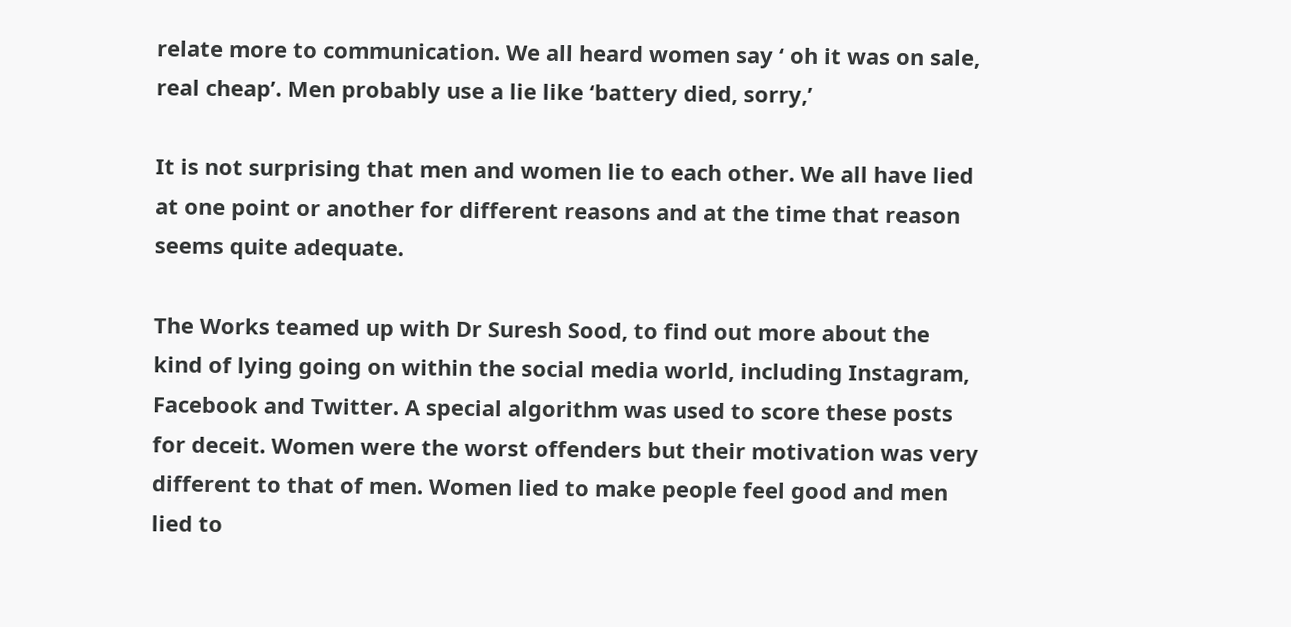relate more to communication. We all heard women say ‘ oh it was on sale, real cheap’. Men probably use a lie like ‘battery died, sorry,’

It is not surprising that men and women lie to each other. We all have lied at one point or another for different reasons and at the time that reason seems quite adequate.

The Works teamed up with Dr Suresh Sood, to find out more about the kind of lying going on within the social media world, including Instagram, Facebook and Twitter. A special algorithm was used to score these posts for deceit. Women were the worst offenders but their motivation was very different to that of men. Women lied to make people feel good and men lied to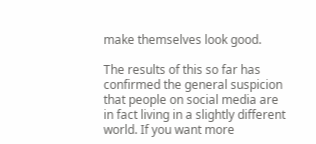make themselves look good.

The results of this so far has confirmed the general suspicion that people on social media are in fact living in a slightly different world. If you want more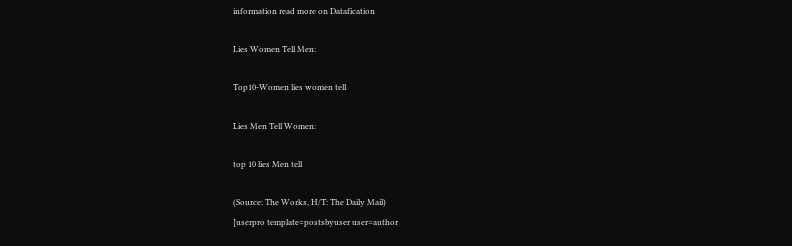information read more on Datafication

Lies Women Tell Men:

Top10-Women lies women tell

Lies Men Tell Women:

top 10 lies Men tell

(Source: The Works, H/T: The Daily Mail)
[userpro template=postsbyuser user=author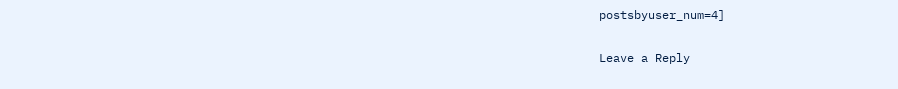postsbyuser_num=4]

Leave a Reply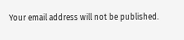Your email address will not be published.